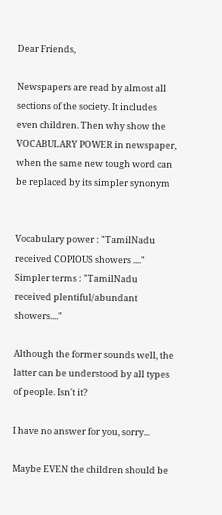Dear Friends,

Newspapers are read by almost all sections of the society. It includes even children. Then why show the VOCABULARY POWER in newspaper, when the same new tough word can be replaced by its simpler synonym


Vocabulary power : "TamilNadu received COPIOUS showers ...."
Simpler terms : "TamilNadu received plentiful/abundant showers...."

Although the former sounds well, the latter can be understood by all types of people. Isn't it?

I have no answer for you, sorry...

Maybe EVEN the children should be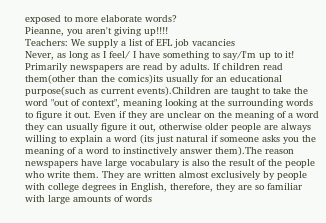exposed to more elaborate words?
Pieanne, you aren't giving up!!!!
Teachers: We supply a list of EFL job vacancies
Never, as long as I feel/ I have something to say/I'm up to it!
Primarily newspapers are read by adults. If children read them(other than the comics)its usually for an educational purpose(such as current events).Children are taught to take the word "out of context", meaning looking at the surrounding words to figure it out. Even if they are unclear on the meaning of a word they can usually figure it out, otherwise older people are always willing to explain a word (its just natural if someone asks you the meaning of a word to instinctively answer them).The reason newspapers have large vocabulary is also the result of the people who write them. They are written almost exclusively by people with college degrees in English, therefore, they are so familiar with large amounts of words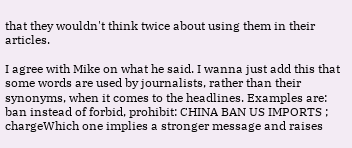that they wouldn't think twice about using them in their articles.

I agree with Mike on what he said. I wanna just add this that some words are used by journalists, rather than their synonyms, when it comes to the headlines. Examples are: ban instead of forbid, prohibit: CHINA BAN US IMPORTS ; chargeWhich one implies a stronger message and raises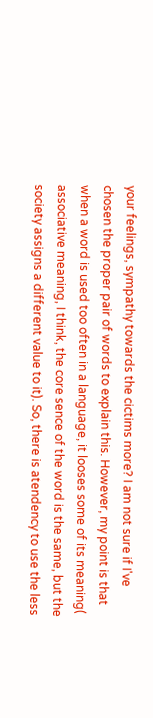your feelings, sympathy towards the cictims more? I am not sure if I've chosen the proper pair of words to explain this. However, my point is that when a word is used too often in a language, it looses some of its meaning( associative meaning, I think, the core sence of the word is the same, but the society assigns a different value to it). So, there is atendency to use the less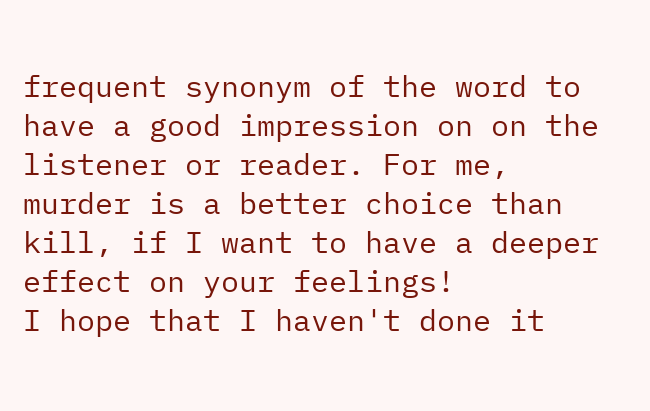frequent synonym of the word to have a good impression on on the listener or reader. For me, murder is a better choice than kill, if I want to have a deeper effect on your feelings!
I hope that I haven't done it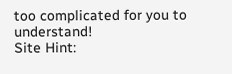too complicated for you to understand!
Site Hint: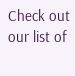Check out our list of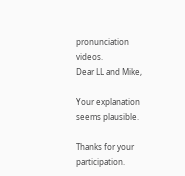pronunciation videos.
Dear LL and Mike,

Your explanation seems plausible.

Thanks for your participation.